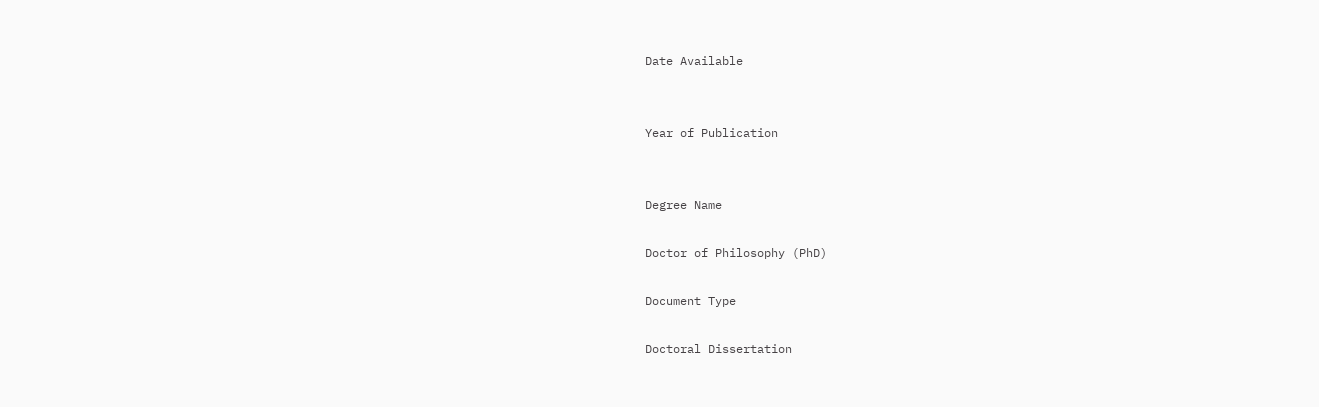Date Available


Year of Publication


Degree Name

Doctor of Philosophy (PhD)

Document Type

Doctoral Dissertation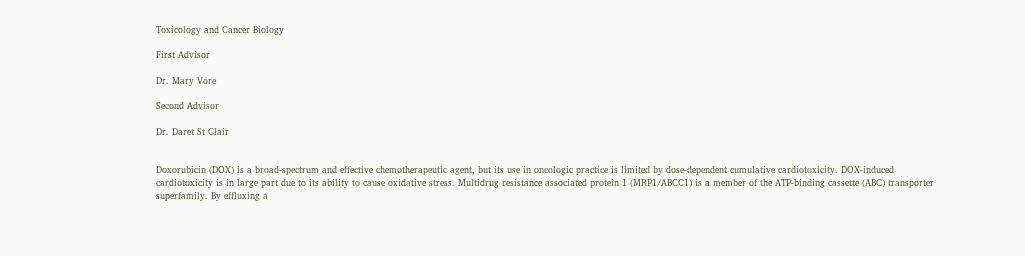Toxicology and Cancer Biology

First Advisor

Dr. Mary Vore

Second Advisor

Dr. Daret St Clair


Doxorubicin (DOX) is a broad-spectrum and effective chemotherapeutic agent, but its use in oncologic practice is limited by dose-dependent cumulative cardiotoxicity. DOX-induced cardiotoxicity is in large part due to its ability to cause oxidative stress. Multidrug resistance associated protein 1 (MRP1/ABCC1) is a member of the ATP-binding cassette (ABC) transporter superfamily. By effluxing a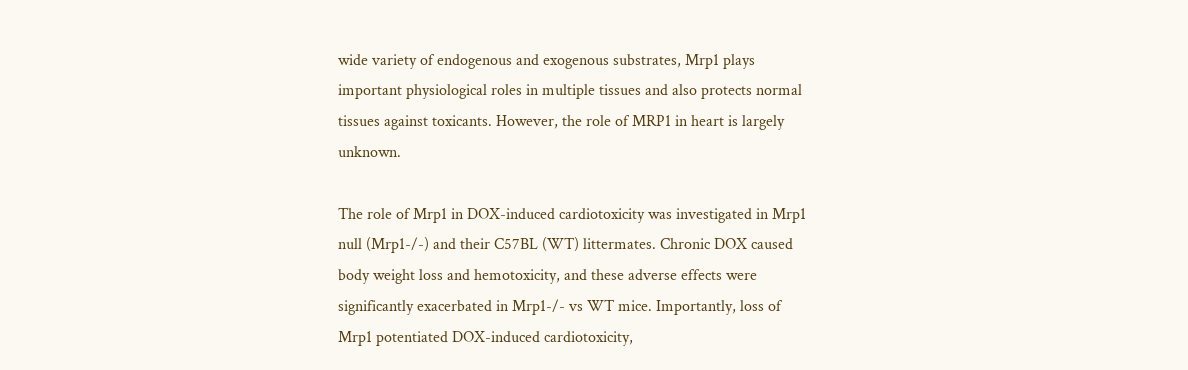wide variety of endogenous and exogenous substrates, Mrp1 plays important physiological roles in multiple tissues and also protects normal tissues against toxicants. However, the role of MRP1 in heart is largely unknown.

The role of Mrp1 in DOX-induced cardiotoxicity was investigated in Mrp1 null (Mrp1-/-) and their C57BL (WT) littermates. Chronic DOX caused body weight loss and hemotoxicity, and these adverse effects were significantly exacerbated in Mrp1-/- vs WT mice. Importantly, loss of Mrp1 potentiated DOX-induced cardiotoxicity,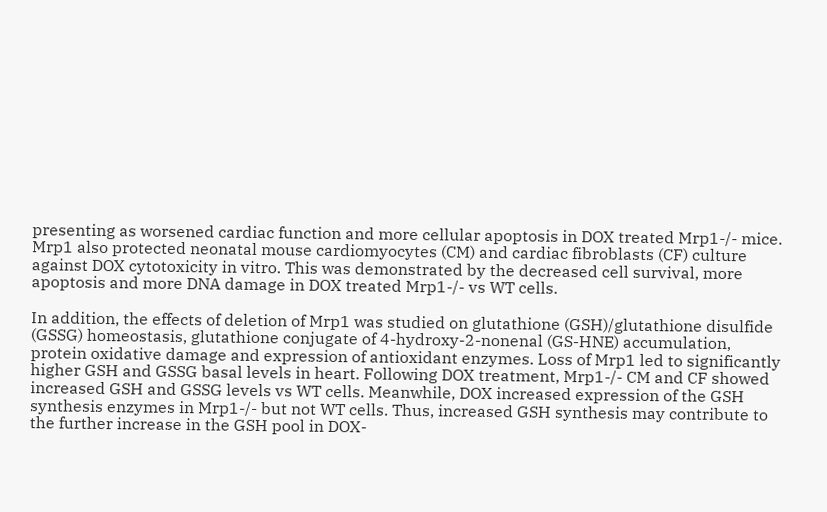presenting as worsened cardiac function and more cellular apoptosis in DOX treated Mrp1-/- mice. Mrp1 also protected neonatal mouse cardiomyocytes (CM) and cardiac fibroblasts (CF) culture against DOX cytotoxicity in vitro. This was demonstrated by the decreased cell survival, more apoptosis and more DNA damage in DOX treated Mrp1-/- vs WT cells.

In addition, the effects of deletion of Mrp1 was studied on glutathione (GSH)/glutathione disulfide (GSSG) homeostasis, glutathione conjugate of 4-hydroxy-2-nonenal (GS-HNE) accumulation, protein oxidative damage and expression of antioxidant enzymes. Loss of Mrp1 led to significantly higher GSH and GSSG basal levels in heart. Following DOX treatment, Mrp1-/- CM and CF showed increased GSH and GSSG levels vs WT cells. Meanwhile, DOX increased expression of the GSH synthesis enzymes in Mrp1-/- but not WT cells. Thus, increased GSH synthesis may contribute to the further increase in the GSH pool in DOX-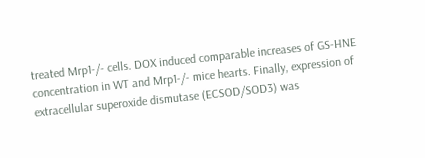treated Mrp1-/- cells. DOX induced comparable increases of GS-HNE concentration in WT and Mrp1-/- mice hearts. Finally, expression of extracellular superoxide dismutase (ECSOD/SOD3) was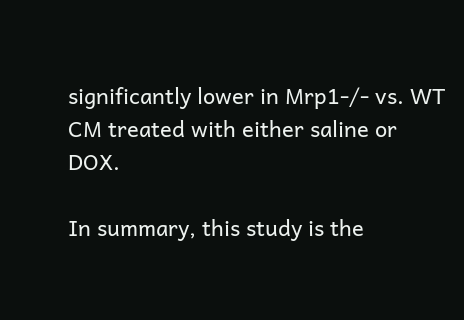significantly lower in Mrp1-/- vs. WT CM treated with either saline or DOX.

In summary, this study is the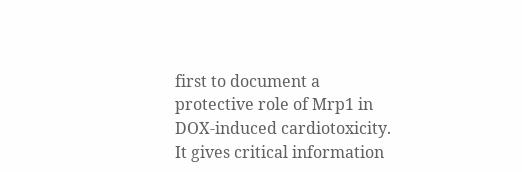first to document a protective role of Mrp1 in DOX-induced cardiotoxicity. It gives critical information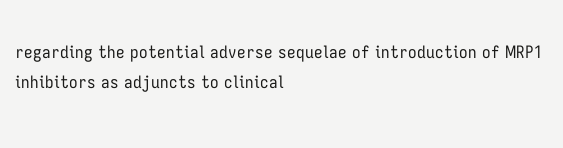regarding the potential adverse sequelae of introduction of MRP1 inhibitors as adjuncts to clinical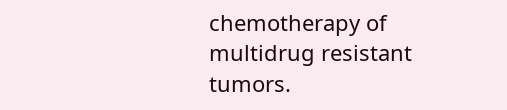chemotherapy of multidrug resistant tumors.